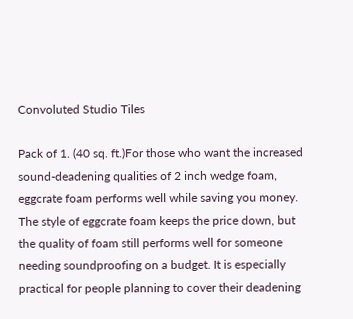Convoluted Studio Tiles

Pack of 1. (40 sq. ft.)For those who want the increased sound-deadening qualities of 2 inch wedge foam, eggcrate foam performs well while saving you money. The style of eggcrate foam keeps the price down, but the quality of foam still performs well for someone needing soundproofing on a budget. It is especially practical for people planning to cover their deadening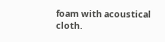foam with acoustical cloth.